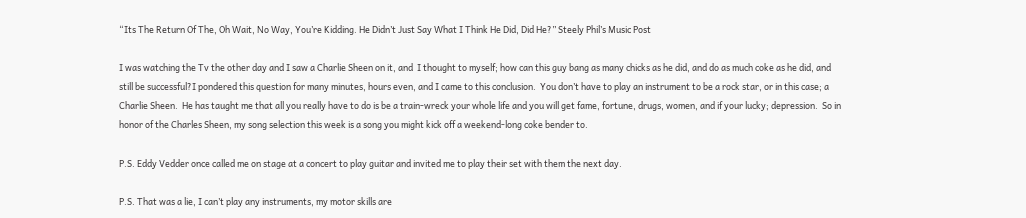“Its The Return Of The, Oh Wait, No Way, You’re Kidding. He Didn’t Just Say What I Think He Did, Did He?” Steely Phil’s Music Post

I was watching the Tv the other day and I saw a Charlie Sheen on it, and  I thought to myself; how can this guy bang as many chicks as he did, and do as much coke as he did, and still be successful?I pondered this question for many minutes, hours even, and I came to this conclusion.  You don’t have to play an instrument to be a rock star, or in this case; a Charlie Sheen.  He has taught me that all you really have to do is be a train-wreck your whole life and you will get fame, fortune, drugs, women, and if your lucky; depression.  So in honor of the Charles Sheen, my song selection this week is a song you might kick off a weekend-long coke bender to.

P.S. Eddy Vedder once called me on stage at a concert to play guitar and invited me to play their set with them the next day.

P.S. That was a lie, I can’t play any instruments, my motor skills are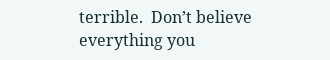terrible.  Don’t believe everything you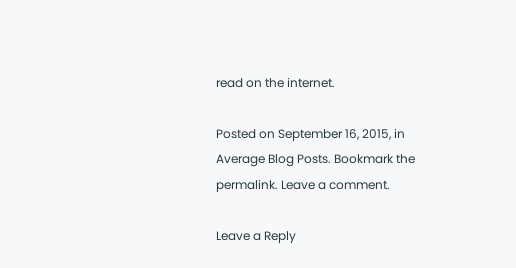read on the internet.

Posted on September 16, 2015, in Average Blog Posts. Bookmark the permalink. Leave a comment.

Leave a Reply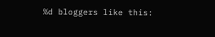%d bloggers like this: